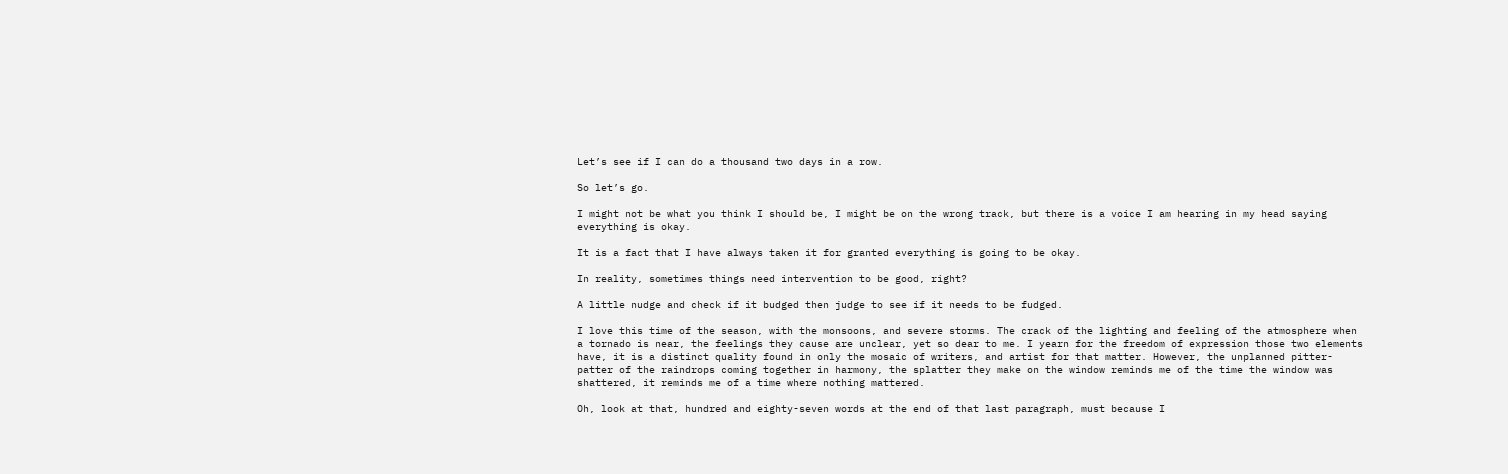Let’s see if I can do a thousand two days in a row.

So let’s go.

I might not be what you think I should be, I might be on the wrong track, but there is a voice I am hearing in my head saying everything is okay.

It is a fact that I have always taken it for granted everything is going to be okay.

In reality, sometimes things need intervention to be good, right?

A little nudge and check if it budged then judge to see if it needs to be fudged.

I love this time of the season, with the monsoons, and severe storms. The crack of the lighting and feeling of the atmosphere when a tornado is near, the feelings they cause are unclear, yet so dear to me. I yearn for the freedom of expression those two elements have, it is a distinct quality found in only the mosaic of writers, and artist for that matter. However, the unplanned pitter-patter of the raindrops coming together in harmony, the splatter they make on the window reminds me of the time the window was shattered, it reminds me of a time where nothing mattered.

Oh, look at that, hundred and eighty-seven words at the end of that last paragraph, must because I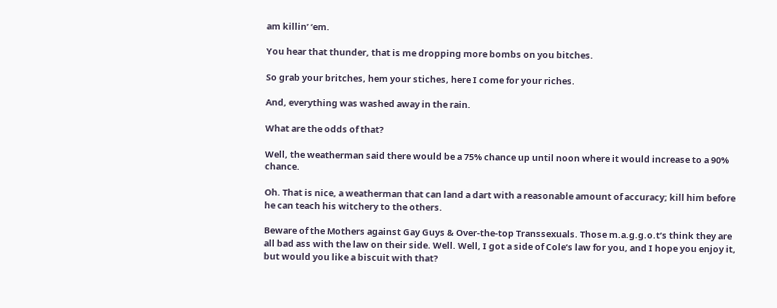am killin’ ‘em.

You hear that thunder, that is me dropping more bombs on you bitches.

So grab your britches, hem your stiches, here I come for your riches.

And, everything was washed away in the rain.

What are the odds of that?

Well, the weatherman said there would be a 75% chance up until noon where it would increase to a 90% chance.

Oh. That is nice, a weatherman that can land a dart with a reasonable amount of accuracy; kill him before he can teach his witchery to the others.

Beware of the Mothers against Gay Guys & Over-the-top Transsexuals. Those m.a.g.g.o.t’s think they are all bad ass with the law on their side. Well. Well, I got a side of Cole’s law for you, and I hope you enjoy it, but would you like a biscuit with that?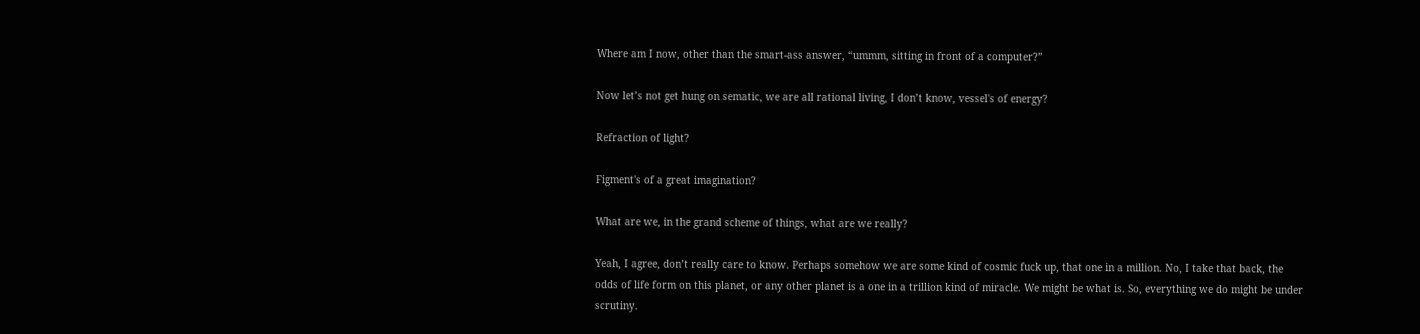Where am I now, other than the smart-ass answer, “ummm, sitting in front of a computer?”

Now let’s not get hung on sematic, we are all rational living, I don’t know, vessel's of energy?

Refraction of light?

Figment's of a great imagination?

What are we, in the grand scheme of things, what are we really?

Yeah, I agree, don’t really care to know. Perhaps somehow we are some kind of cosmic fuck up, that one in a million. No, I take that back, the odds of life form on this planet, or any other planet is a one in a trillion kind of miracle. We might be what is. So, everything we do might be under scrutiny.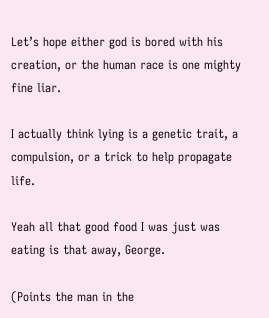Let’s hope either god is bored with his creation, or the human race is one mighty fine liar.

I actually think lying is a genetic trait, a compulsion, or a trick to help propagate life.

Yeah all that good food I was just was eating is that away, George.

(Points the man in the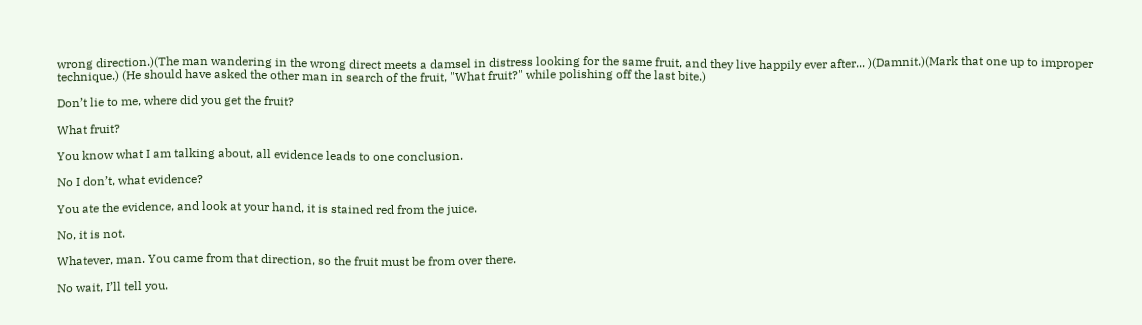wrong direction.)(The man wandering in the wrong direct meets a damsel in distress looking for the same fruit, and they live happily ever after... )(Damnit.)(Mark that one up to improper technique.) (He should have asked the other man in search of the fruit, "What fruit?" while polishing off the last bite.)

Don’t lie to me, where did you get the fruit?

What fruit?

You know what I am talking about, all evidence leads to one conclusion.

No I don’t, what evidence?

You ate the evidence, and look at your hand, it is stained red from the juice.

No, it is not.

Whatever, man. You came from that direction, so the fruit must be from over there.

No wait, I’ll tell you.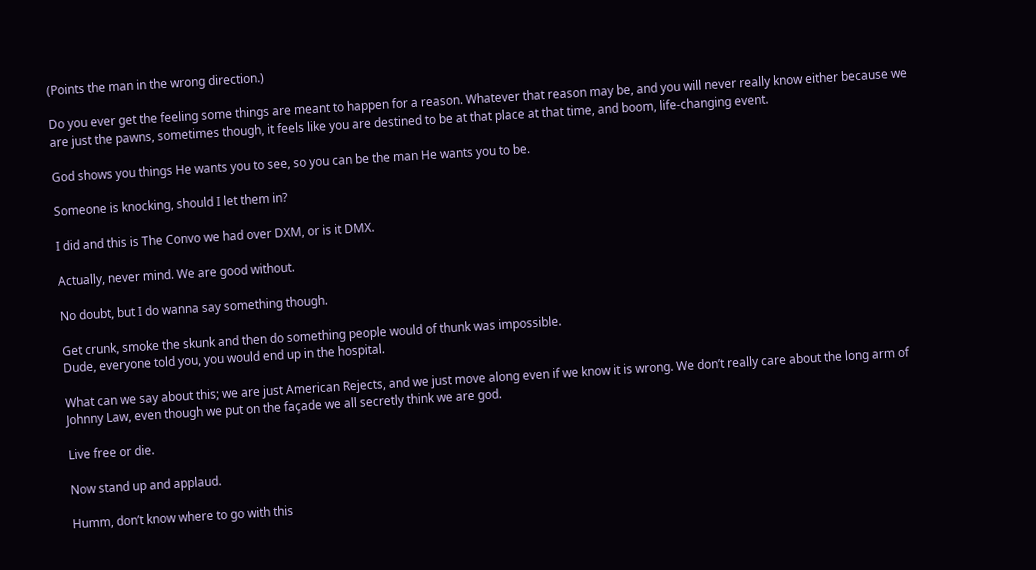(Points the man in the wrong direction.)

Do you ever get the feeling some things are meant to happen for a reason. Whatever that reason may be, and you will never really know either because we are just the pawns, sometimes though, it feels like you are destined to be at that place at that time, and boom, life-changing event.

God shows you things He wants you to see, so you can be the man He wants you to be.

Someone is knocking, should I let them in?

I did and this is The Convo we had over DXM, or is it DMX.

Actually, never mind. We are good without.

No doubt, but I do wanna say something though.

Get crunk, smoke the skunk and then do something people would of thunk was impossible.
Dude, everyone told you, you would end up in the hospital.

What can we say about this; we are just American Rejects, and we just move along even if we know it is wrong. We don’t really care about the long arm of Johnny Law, even though we put on the façade we all secretly think we are god.

Live free or die.

Now stand up and applaud.

Humm, don’t know where to go with this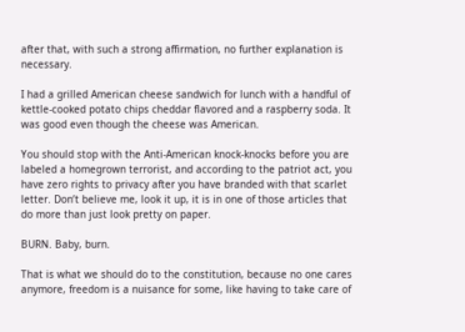after that, with such a strong affirmation, no further explanation is necessary.

I had a grilled American cheese sandwich for lunch with a handful of kettle-cooked potato chips cheddar flavored and a raspberry soda. It was good even though the cheese was American.

You should stop with the Anti-American knock-knocks before you are labeled a homegrown terrorist, and according to the patriot act, you have zero rights to privacy after you have branded with that scarlet letter. Don’t believe me, look it up, it is in one of those articles that do more than just look pretty on paper.

BURN. Baby, burn.

That is what we should do to the constitution, because no one cares anymore, freedom is a nuisance for some, like having to take care of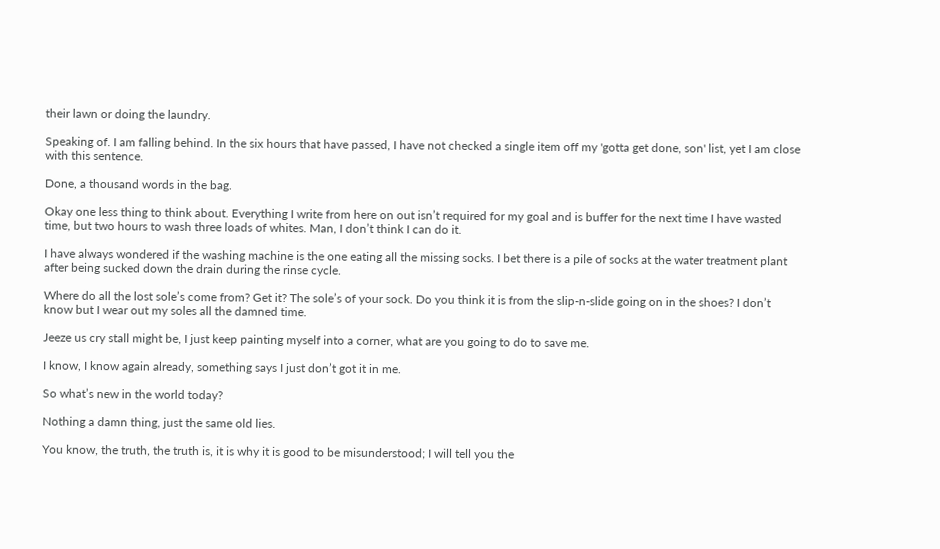their lawn or doing the laundry.

Speaking of. I am falling behind. In the six hours that have passed, I have not checked a single item off my 'gotta get done, son' list, yet I am close with this sentence.

Done, a thousand words in the bag.

Okay one less thing to think about. Everything I write from here on out isn’t required for my goal and is buffer for the next time I have wasted time, but two hours to wash three loads of whites. Man, I don’t think I can do it.

I have always wondered if the washing machine is the one eating all the missing socks. I bet there is a pile of socks at the water treatment plant after being sucked down the drain during the rinse cycle.

Where do all the lost sole’s come from? Get it? The sole’s of your sock. Do you think it is from the slip-n-slide going on in the shoes? I don’t know but I wear out my soles all the damned time.

Jeeze us cry stall might be, I just keep painting myself into a corner, what are you going to do to save me.

I know, I know again already, something says I just don’t got it in me.

So what’s new in the world today?

Nothing a damn thing, just the same old lies.

You know, the truth, the truth is, it is why it is good to be misunderstood; I will tell you the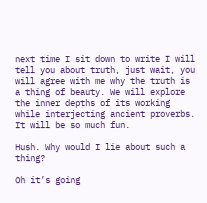next time I sit down to write I will tell you about truth, just wait, you will agree with me why the truth is a thing of beauty. We will explore the inner depths of its working while interjecting ancient proverbs. It will be so much fun.

Hush. Why would I lie about such a thing?

Oh it’s going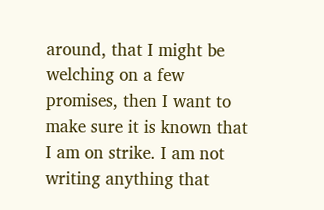around, that I might be welching on a few promises, then I want to make sure it is known that I am on strike. I am not writing anything that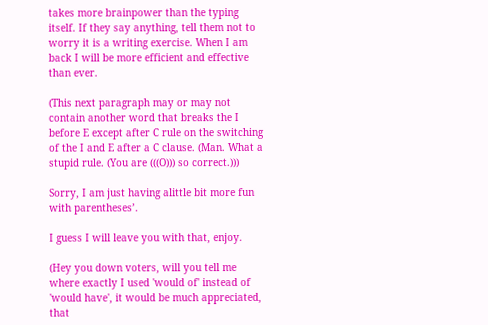takes more brainpower than the typing itself. If they say anything, tell them not to worry it is a writing exercise. When I am back I will be more efficient and effective than ever.

(This next paragraph may or may not contain another word that breaks the I before E except after C rule on the switching of the I and E after a C clause. (Man. What a stupid rule. (You are (((O))) so correct.)))

Sorry, I am just having alittle bit more fun with parentheses’.

I guess I will leave you with that, enjoy.

(Hey you down voters, will you tell me where exactly I used 'would of' instead of 'would have', it would be much appreciated, that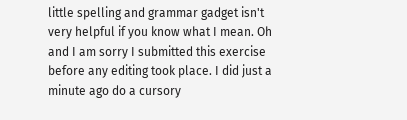little spelling and grammar gadget isn't very helpful if you know what I mean. Oh and I am sorry I submitted this exercise before any editing took place. I did just a minute ago do a cursory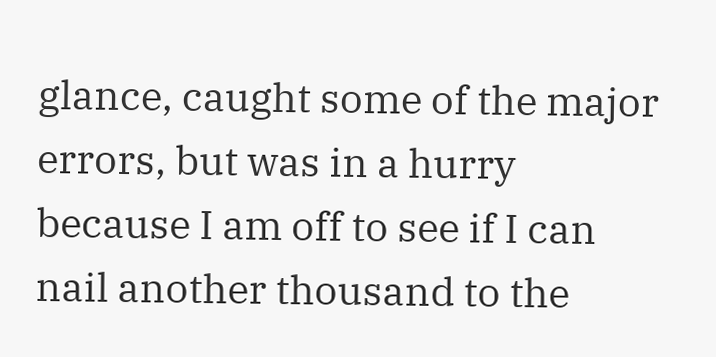glance, caught some of the major errors, but was in a hurry because I am off to see if I can nail another thousand to the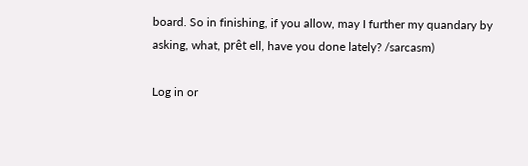board. So in finishing, if you allow, may I further my quandary by asking, what, prêt ell, have you done lately? /sarcasm)

Log in or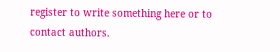register to write something here or to contact authors.